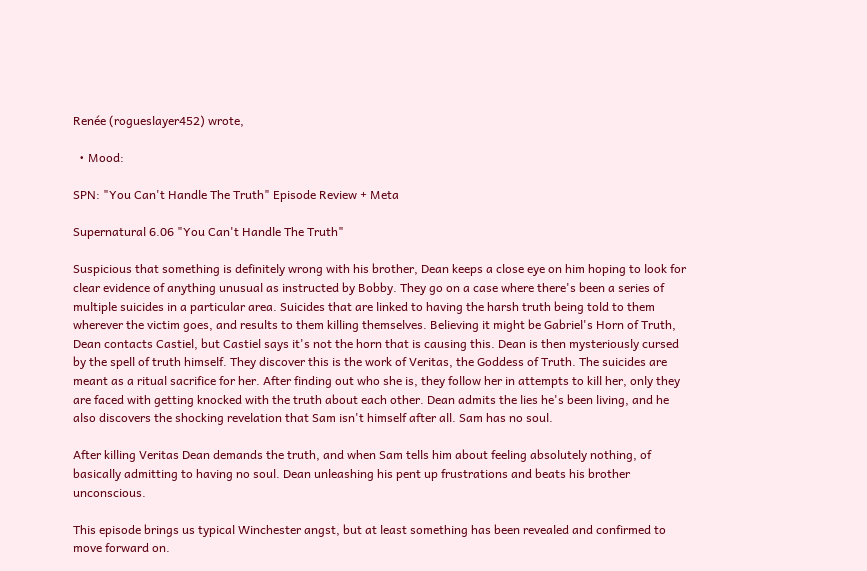Renée (rogueslayer452) wrote,

  • Mood:

SPN: "You Can't Handle The Truth" Episode Review + Meta

Supernatural 6.06 "You Can't Handle The Truth"

Suspicious that something is definitely wrong with his brother, Dean keeps a close eye on him hoping to look for clear evidence of anything unusual as instructed by Bobby. They go on a case where there's been a series of multiple suicides in a particular area. Suicides that are linked to having the harsh truth being told to them wherever the victim goes, and results to them killing themselves. Believing it might be Gabriel's Horn of Truth, Dean contacts Castiel, but Castiel says it's not the horn that is causing this. Dean is then mysteriously cursed by the spell of truth himself. They discover this is the work of Veritas, the Goddess of Truth. The suicides are meant as a ritual sacrifice for her. After finding out who she is, they follow her in attempts to kill her, only they are faced with getting knocked with the truth about each other. Dean admits the lies he's been living, and he also discovers the shocking revelation that Sam isn't himself after all. Sam has no soul.

After killing Veritas Dean demands the truth, and when Sam tells him about feeling absolutely nothing, of basically admitting to having no soul. Dean unleashing his pent up frustrations and beats his brother unconscious.

This episode brings us typical Winchester angst, but at least something has been revealed and confirmed to move forward on.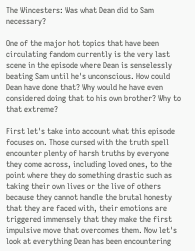The Wincesters: Was what Dean did to Sam necessary?

One of the major hot topics that have been circulating fandom currently is the very last scene in the episode where Dean is senselessly beating Sam until he's unconscious. How could Dean have done that? Why would he have even considered doing that to his own brother? Why to that extreme?

First let's take into account what this episode focuses on. Those cursed with the truth spell encounter plenty of harsh truths by everyone they come across, including loved ones, to the point where they do something drastic such as taking their own lives or the live of others because they cannot handle the brutal honesty that they are faced with, their emotions are triggered immensely that they make the first impulsive move that overcomes them. Now let's look at everything Dean has been encountering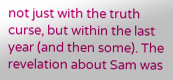not just with the truth curse, but within the last year (and then some). The revelation about Sam was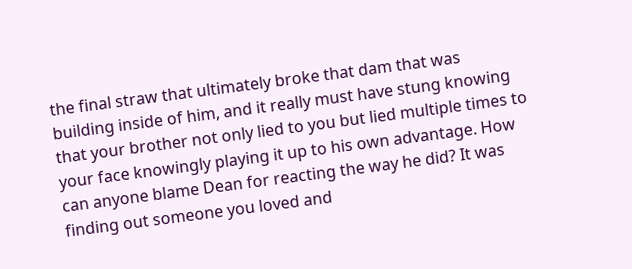the final straw that ultimately broke that dam that was building inside of him, and it really must have stung knowing that your brother not only lied to you but lied multiple times to your face knowingly playing it up to his own advantage. How can anyone blame Dean for reacting the way he did? It was finding out someone you loved and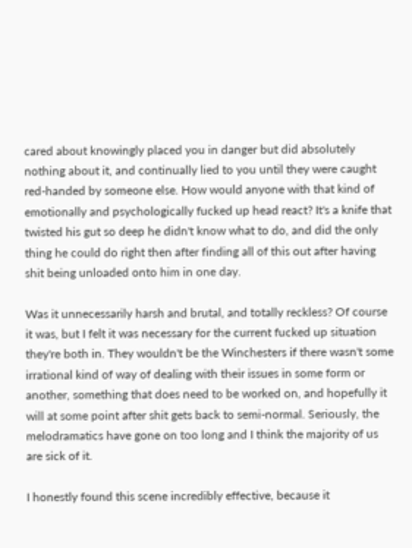cared about knowingly placed you in danger but did absolutely nothing about it, and continually lied to you until they were caught red-handed by someone else. How would anyone with that kind of emotionally and psychologically fucked up head react? It's a knife that twisted his gut so deep he didn't know what to do, and did the only thing he could do right then after finding all of this out after having shit being unloaded onto him in one day.

Was it unnecessarily harsh and brutal, and totally reckless? Of course it was, but I felt it was necessary for the current fucked up situation they're both in. They wouldn't be the Winchesters if there wasn't some irrational kind of way of dealing with their issues in some form or another, something that does need to be worked on, and hopefully it will at some point after shit gets back to semi-normal. Seriously, the melodramatics have gone on too long and I think the majority of us are sick of it.

I honestly found this scene incredibly effective, because it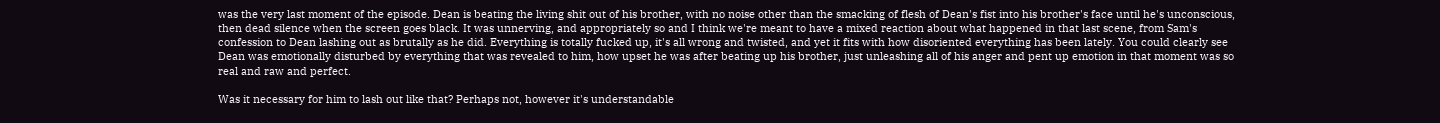was the very last moment of the episode. Dean is beating the living shit out of his brother, with no noise other than the smacking of flesh of Dean's fist into his brother's face until he's unconscious, then dead silence when the screen goes black. It was unnerving, and appropriately so and I think we're meant to have a mixed reaction about what happened in that last scene, from Sam's confession to Dean lashing out as brutally as he did. Everything is totally fucked up, it's all wrong and twisted, and yet it fits with how disoriented everything has been lately. You could clearly see Dean was emotionally disturbed by everything that was revealed to him, how upset he was after beating up his brother, just unleashing all of his anger and pent up emotion in that moment was so real and raw and perfect.

Was it necessary for him to lash out like that? Perhaps not, however it's understandable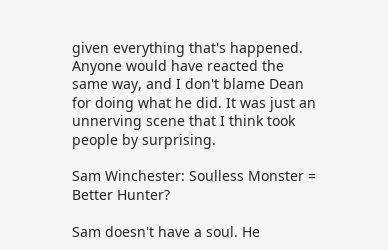given everything that's happened. Anyone would have reacted the same way, and I don't blame Dean for doing what he did. It was just an unnerving scene that I think took people by surprising.

Sam Winchester: Soulless Monster = Better Hunter?

Sam doesn't have a soul. He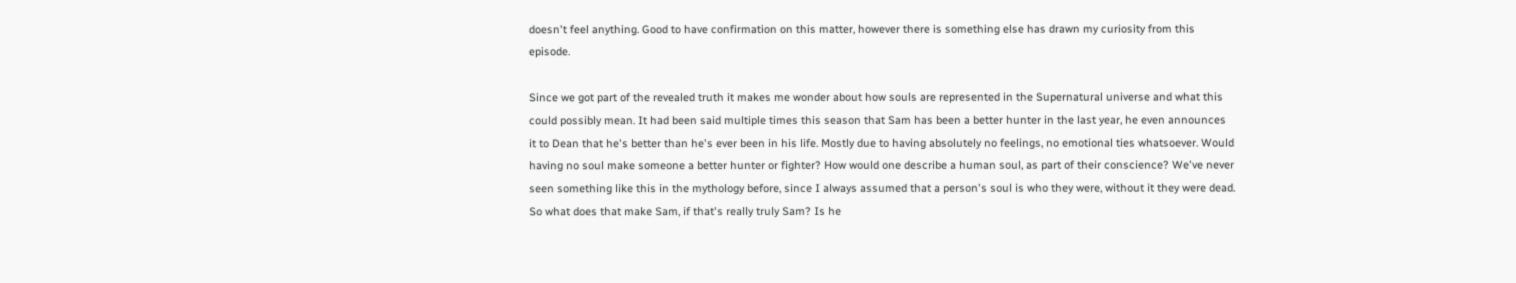doesn't feel anything. Good to have confirmation on this matter, however there is something else has drawn my curiosity from this episode.

Since we got part of the revealed truth it makes me wonder about how souls are represented in the Supernatural universe and what this could possibly mean. It had been said multiple times this season that Sam has been a better hunter in the last year, he even announces it to Dean that he's better than he's ever been in his life. Mostly due to having absolutely no feelings, no emotional ties whatsoever. Would having no soul make someone a better hunter or fighter? How would one describe a human soul, as part of their conscience? We've never seen something like this in the mythology before, since I always assumed that a person's soul is who they were, without it they were dead. So what does that make Sam, if that's really truly Sam? Is he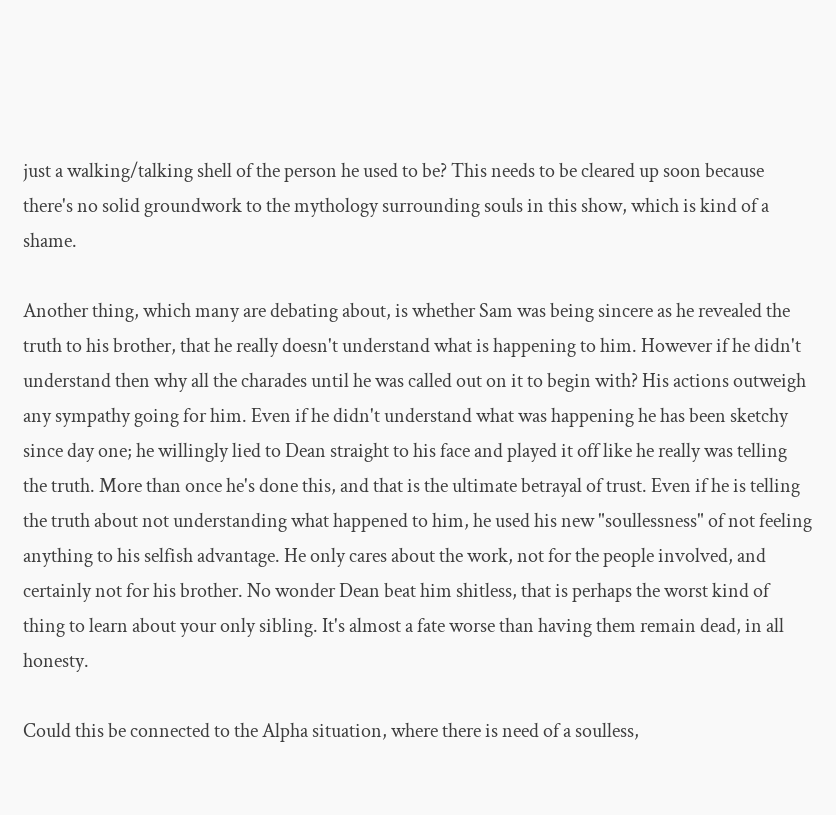just a walking/talking shell of the person he used to be? This needs to be cleared up soon because there's no solid groundwork to the mythology surrounding souls in this show, which is kind of a shame.

Another thing, which many are debating about, is whether Sam was being sincere as he revealed the truth to his brother, that he really doesn't understand what is happening to him. However if he didn't understand then why all the charades until he was called out on it to begin with? His actions outweigh any sympathy going for him. Even if he didn't understand what was happening he has been sketchy since day one; he willingly lied to Dean straight to his face and played it off like he really was telling the truth. More than once he's done this, and that is the ultimate betrayal of trust. Even if he is telling the truth about not understanding what happened to him, he used his new "soullessness" of not feeling anything to his selfish advantage. He only cares about the work, not for the people involved, and certainly not for his brother. No wonder Dean beat him shitless, that is perhaps the worst kind of thing to learn about your only sibling. It's almost a fate worse than having them remain dead, in all honesty.

Could this be connected to the Alpha situation, where there is need of a soulless,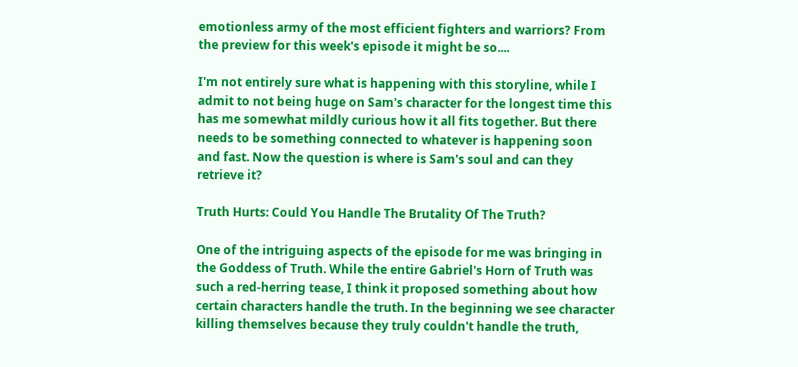emotionless army of the most efficient fighters and warriors? From the preview for this week's episode it might be so....

I'm not entirely sure what is happening with this storyline, while I admit to not being huge on Sam's character for the longest time this has me somewhat mildly curious how it all fits together. But there needs to be something connected to whatever is happening soon and fast. Now the question is where is Sam's soul and can they retrieve it?

Truth Hurts: Could You Handle The Brutality Of The Truth?

One of the intriguing aspects of the episode for me was bringing in the Goddess of Truth. While the entire Gabriel's Horn of Truth was such a red-herring tease, I think it proposed something about how certain characters handle the truth. In the beginning we see character killing themselves because they truly couldn't handle the truth,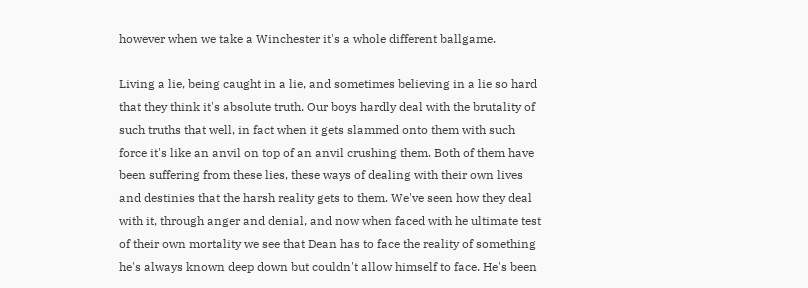however when we take a Winchester it's a whole different ballgame.

Living a lie, being caught in a lie, and sometimes believing in a lie so hard that they think it's absolute truth. Our boys hardly deal with the brutality of such truths that well, in fact when it gets slammed onto them with such force it's like an anvil on top of an anvil crushing them. Both of them have been suffering from these lies, these ways of dealing with their own lives and destinies that the harsh reality gets to them. We've seen how they deal with it, through anger and denial, and now when faced with he ultimate test of their own mortality we see that Dean has to face the reality of something he's always known deep down but couldn't allow himself to face. He's been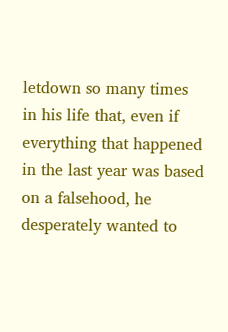letdown so many times in his life that, even if everything that happened in the last year was based on a falsehood, he desperately wanted to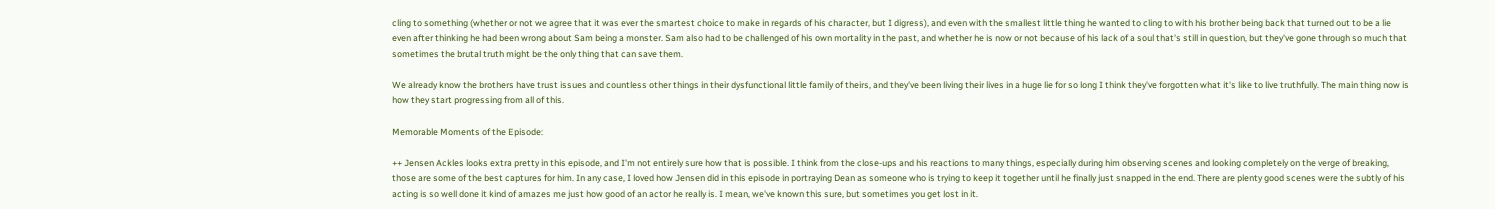cling to something (whether or not we agree that it was ever the smartest choice to make in regards of his character, but I digress), and even with the smallest little thing he wanted to cling to with his brother being back that turned out to be a lie even after thinking he had been wrong about Sam being a monster. Sam also had to be challenged of his own mortality in the past, and whether he is now or not because of his lack of a soul that's still in question, but they've gone through so much that sometimes the brutal truth might be the only thing that can save them.

We already know the brothers have trust issues and countless other things in their dysfunctional little family of theirs, and they've been living their lives in a huge lie for so long I think they've forgotten what it's like to live truthfully. The main thing now is how they start progressing from all of this.

Memorable Moments of the Episode:

++ Jensen Ackles looks extra pretty in this episode, and I'm not entirely sure how that is possible. I think from the close-ups and his reactions to many things, especially during him observing scenes and looking completely on the verge of breaking, those are some of the best captures for him. In any case, I loved how Jensen did in this episode in portraying Dean as someone who is trying to keep it together until he finally just snapped in the end. There are plenty good scenes were the subtly of his acting is so well done it kind of amazes me just how good of an actor he really is. I mean, we've known this sure, but sometimes you get lost in it.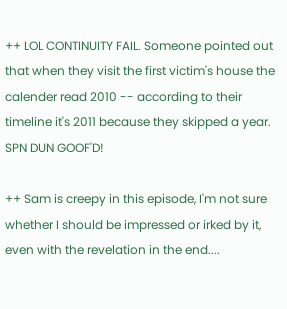++ LOL CONTINUITY FAIL. Someone pointed out that when they visit the first victim's house the calender read 2010 -- according to their timeline it's 2011 because they skipped a year. SPN DUN GOOF'D!

++ Sam is creepy in this episode, I'm not sure whether I should be impressed or irked by it, even with the revelation in the end....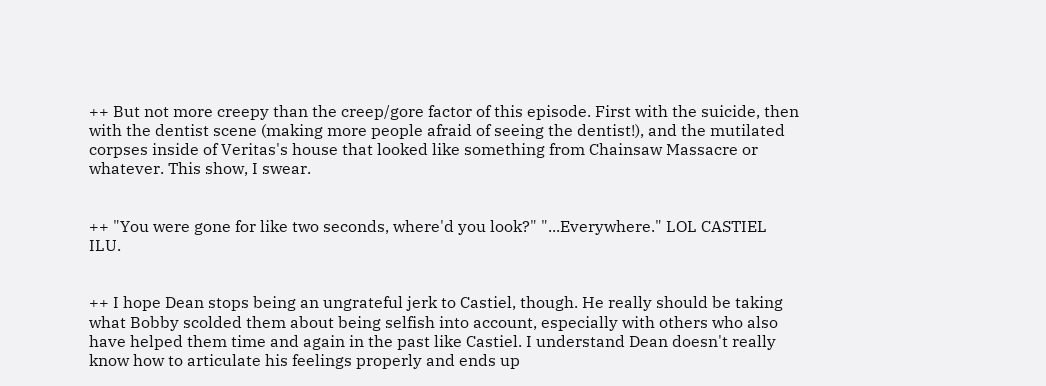++ But not more creepy than the creep/gore factor of this episode. First with the suicide, then with the dentist scene (making more people afraid of seeing the dentist!), and the mutilated corpses inside of Veritas's house that looked like something from Chainsaw Massacre or whatever. This show, I swear.


++ "You were gone for like two seconds, where'd you look?" "...Everywhere." LOL CASTIEL ILU.


++ I hope Dean stops being an ungrateful jerk to Castiel, though. He really should be taking what Bobby scolded them about being selfish into account, especially with others who also have helped them time and again in the past like Castiel. I understand Dean doesn't really know how to articulate his feelings properly and ends up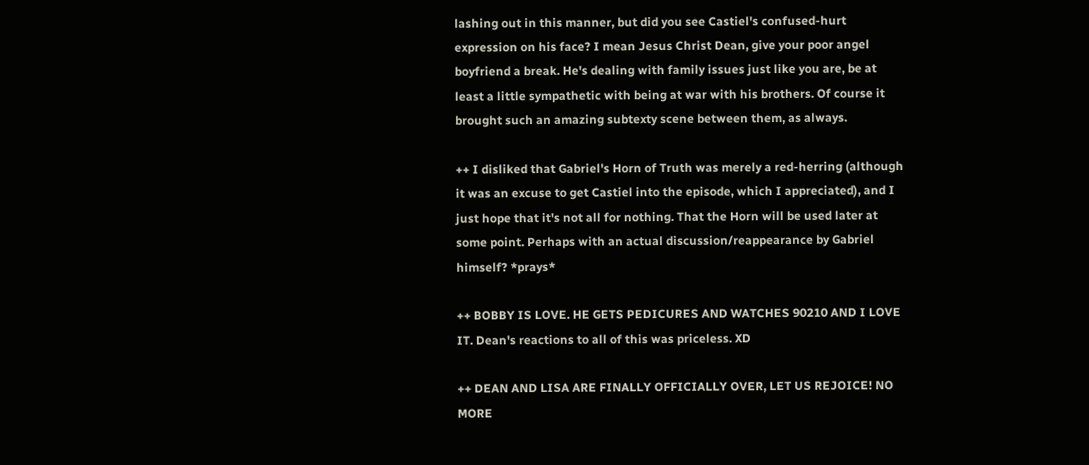lashing out in this manner, but did you see Castiel's confused-hurt expression on his face? I mean Jesus Christ Dean, give your poor angel boyfriend a break. He's dealing with family issues just like you are, be at least a little sympathetic with being at war with his brothers. Of course it brought such an amazing subtexty scene between them, as always.

++ I disliked that Gabriel's Horn of Truth was merely a red-herring (although it was an excuse to get Castiel into the episode, which I appreciated), and I just hope that it's not all for nothing. That the Horn will be used later at some point. Perhaps with an actual discussion/reappearance by Gabriel himself? *prays*

++ BOBBY IS LOVE. HE GETS PEDICURES AND WATCHES 90210 AND I LOVE IT. Dean's reactions to all of this was priceless. XD

++ DEAN AND LISA ARE FINALLY OFFICIALLY OVER, LET US REJOICE! NO MORE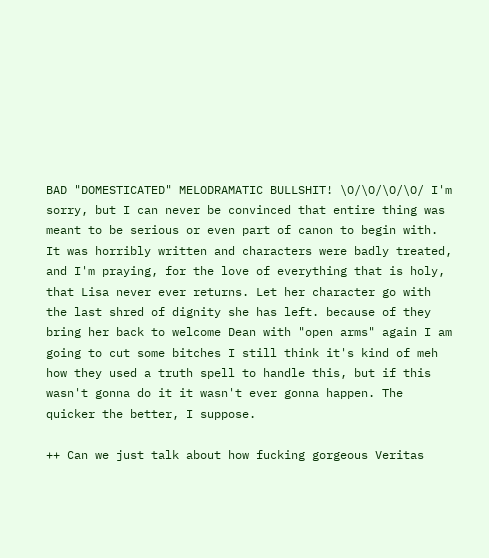BAD "DOMESTICATED" MELODRAMATIC BULLSHIT! \O/\O/\O/\O/ I'm sorry, but I can never be convinced that entire thing was meant to be serious or even part of canon to begin with. It was horribly written and characters were badly treated, and I'm praying, for the love of everything that is holy, that Lisa never ever returns. Let her character go with the last shred of dignity she has left. because of they bring her back to welcome Dean with "open arms" again I am going to cut some bitches I still think it's kind of meh how they used a truth spell to handle this, but if this wasn't gonna do it it wasn't ever gonna happen. The quicker the better, I suppose.

++ Can we just talk about how fucking gorgeous Veritas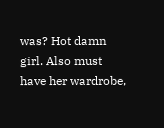was? Hot damn girl. Also must have her wardrobe,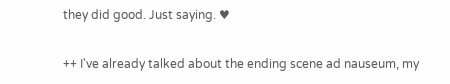they did good. Just saying. ♥

++ I've already talked about the ending scene ad nauseum, my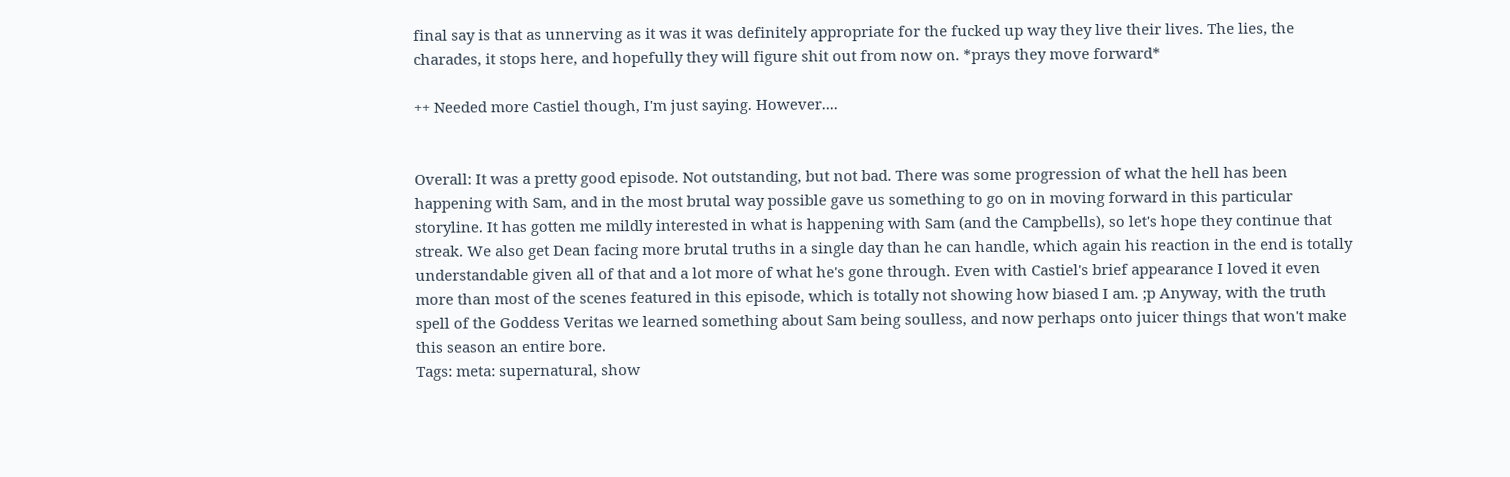final say is that as unnerving as it was it was definitely appropriate for the fucked up way they live their lives. The lies, the charades, it stops here, and hopefully they will figure shit out from now on. *prays they move forward*

++ Needed more Castiel though, I'm just saying. However....


Overall: It was a pretty good episode. Not outstanding, but not bad. There was some progression of what the hell has been happening with Sam, and in the most brutal way possible gave us something to go on in moving forward in this particular storyline. It has gotten me mildly interested in what is happening with Sam (and the Campbells), so let's hope they continue that streak. We also get Dean facing more brutal truths in a single day than he can handle, which again his reaction in the end is totally understandable given all of that and a lot more of what he's gone through. Even with Castiel's brief appearance I loved it even more than most of the scenes featured in this episode, which is totally not showing how biased I am. ;p Anyway, with the truth spell of the Goddess Veritas we learned something about Sam being soulless, and now perhaps onto juicer things that won't make this season an entire bore.
Tags: meta: supernatural, show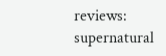reviews: supernatural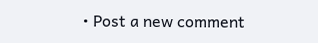• Post a new comment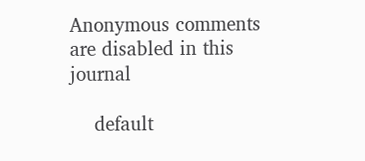Anonymous comments are disabled in this journal

    default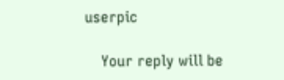userpic

    Your reply will be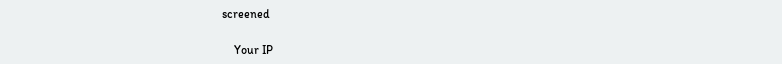screened

    Your IP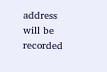address will be recorded